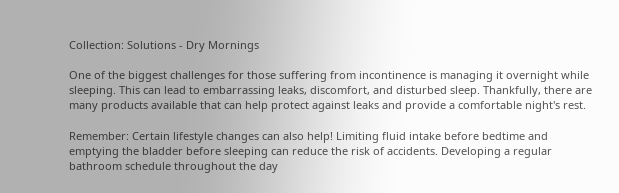Collection: Solutions - Dry Mornings

One of the biggest challenges for those suffering from incontinence is managing it overnight while sleeping. This can lead to embarrassing leaks, discomfort, and disturbed sleep. Thankfully, there are many products available that can help protect against leaks and provide a comfortable night's rest.

Remember: Certain lifestyle changes can also help! Limiting fluid intake before bedtime and emptying the bladder before sleeping can reduce the risk of accidents. Developing a regular bathroom schedule throughout the day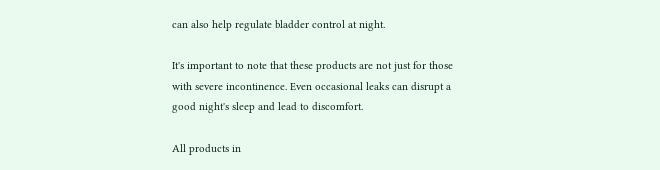can also help regulate bladder control at night.

It's important to note that these products are not just for those with severe incontinence. Even occasional leaks can disrupt a good night's sleep and lead to discomfort.

All products in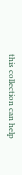this collection can help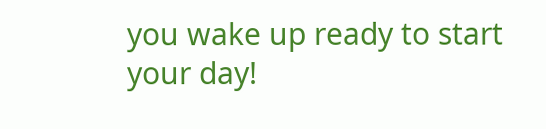you wake up ready to start your day!